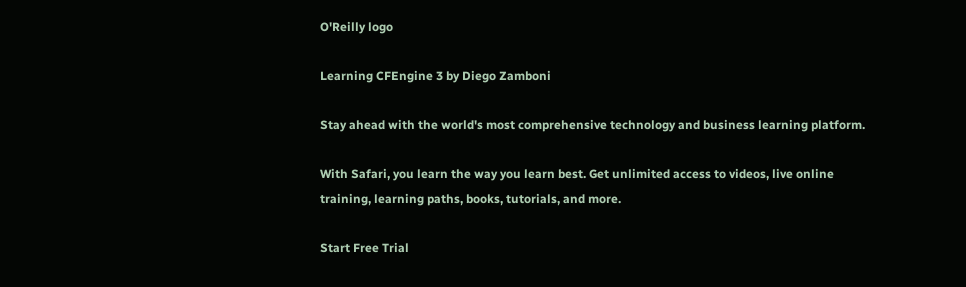O'Reilly logo

Learning CFEngine 3 by Diego Zamboni

Stay ahead with the world's most comprehensive technology and business learning platform.

With Safari, you learn the way you learn best. Get unlimited access to videos, live online training, learning paths, books, tutorials, and more.

Start Free Trial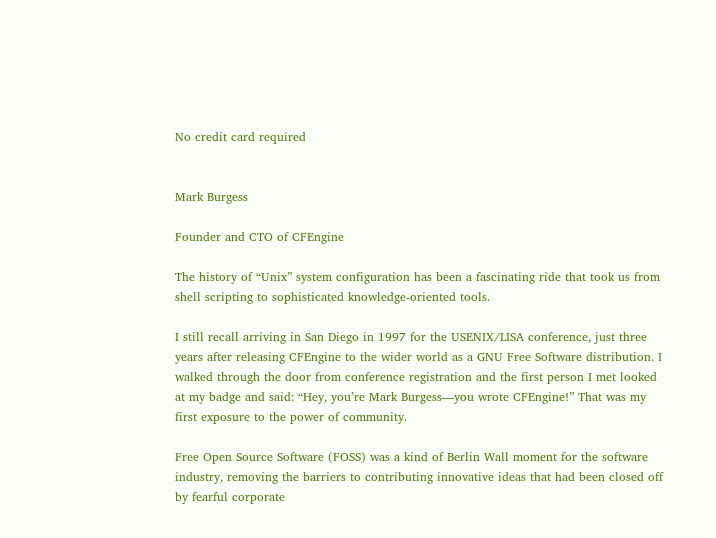No credit card required


Mark Burgess

Founder and CTO of CFEngine

The history of “Unix” system configuration has been a fascinating ride that took us from shell scripting to sophisticated knowledge-oriented tools.

I still recall arriving in San Diego in 1997 for the USENIX/LISA conference, just three years after releasing CFEngine to the wider world as a GNU Free Software distribution. I walked through the door from conference registration and the first person I met looked at my badge and said: “Hey, you’re Mark Burgess—you wrote CFEngine!” That was my first exposure to the power of community.

Free Open Source Software (FOSS) was a kind of Berlin Wall moment for the software industry, removing the barriers to contributing innovative ideas that had been closed off by fearful corporate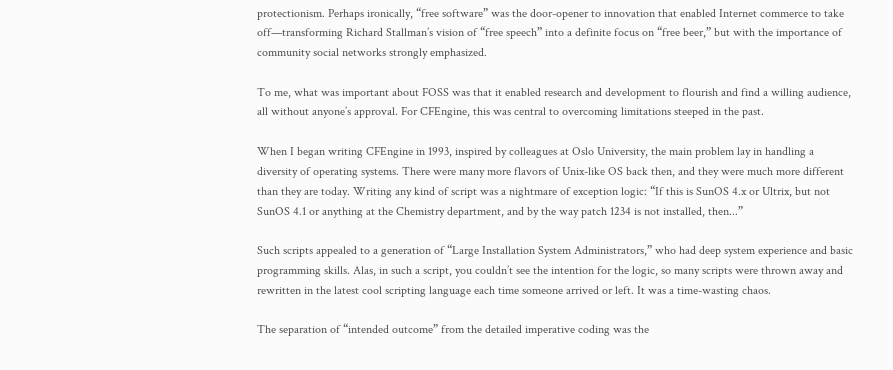protectionism. Perhaps ironically, “free software” was the door-opener to innovation that enabled Internet commerce to take off—transforming Richard Stallman’s vision of “free speech” into a definite focus on “free beer,” but with the importance of community social networks strongly emphasized.

To me, what was important about FOSS was that it enabled research and development to flourish and find a willing audience, all without anyone’s approval. For CFEngine, this was central to overcoming limitations steeped in the past.

When I began writing CFEngine in 1993, inspired by colleagues at Oslo University, the main problem lay in handling a diversity of operating systems. There were many more flavors of Unix-like OS back then, and they were much more different than they are today. Writing any kind of script was a nightmare of exception logic: “If this is SunOS 4.x or Ultrix, but not SunOS 4.1 or anything at the Chemistry department, and by the way patch 1234 is not installed, then...”

Such scripts appealed to a generation of “Large Installation System Administrators,” who had deep system experience and basic programming skills. Alas, in such a script, you couldn’t see the intention for the logic, so many scripts were thrown away and rewritten in the latest cool scripting language each time someone arrived or left. It was a time-wasting chaos.

The separation of “intended outcome” from the detailed imperative coding was the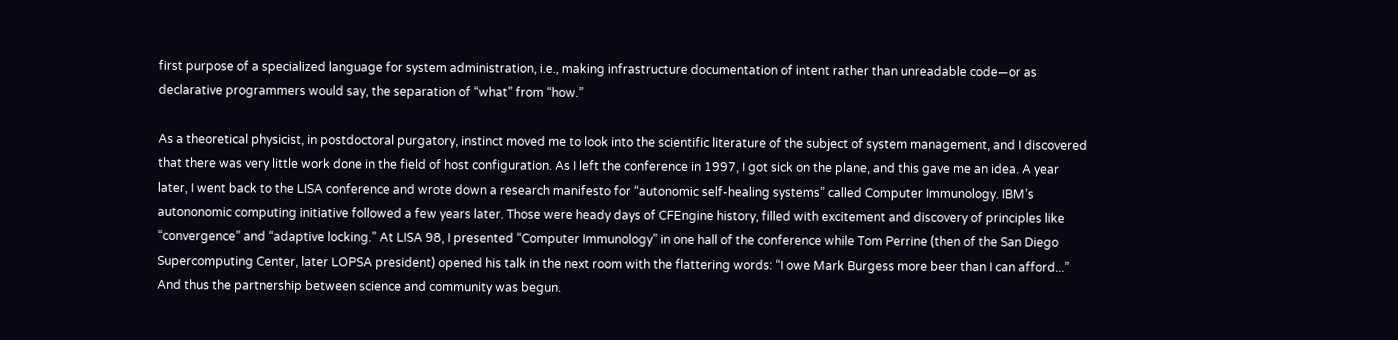first purpose of a specialized language for system administration, i.e., making infrastructure documentation of intent rather than unreadable code—or as declarative programmers would say, the separation of “what” from “how.”

As a theoretical physicist, in postdoctoral purgatory, instinct moved me to look into the scientific literature of the subject of system management, and I discovered that there was very little work done in the field of host configuration. As I left the conference in 1997, I got sick on the plane, and this gave me an idea. A year later, I went back to the LISA conference and wrote down a research manifesto for “autonomic self-healing systems” called Computer Immunology. IBM’s autononomic computing initiative followed a few years later. Those were heady days of CFEngine history, filled with excitement and discovery of principles like “convergence” and “adaptive locking.” At LISA 98, I presented “Computer Immunology” in one hall of the conference while Tom Perrine (then of the San Diego Supercomputing Center, later LOPSA president) opened his talk in the next room with the flattering words: “I owe Mark Burgess more beer than I can afford...” And thus the partnership between science and community was begun.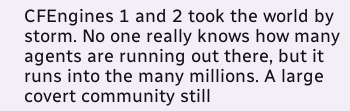CFEngines 1 and 2 took the world by storm. No one really knows how many agents are running out there, but it runs into the many millions. A large covert community still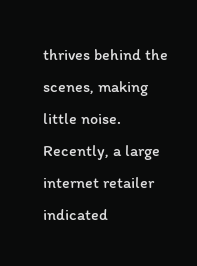thrives behind the scenes, making little noise. Recently, a large internet retailer indicated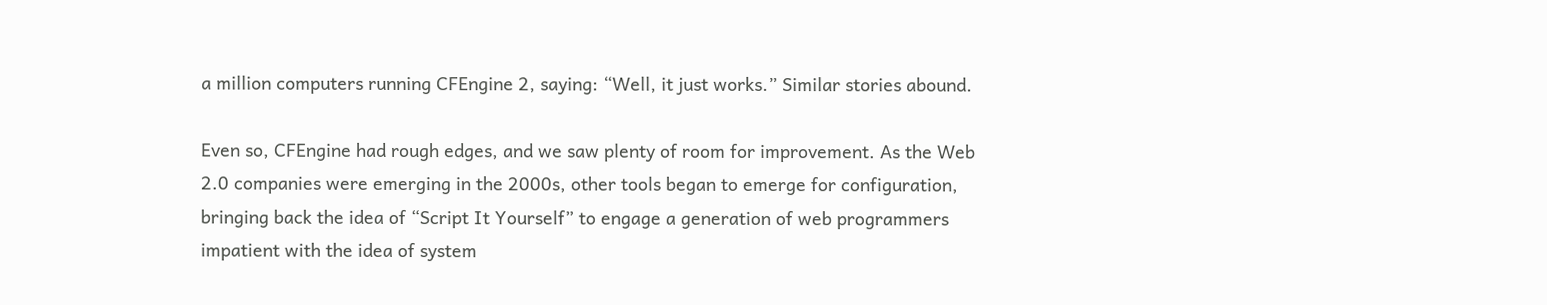a million computers running CFEngine 2, saying: “Well, it just works.” Similar stories abound.

Even so, CFEngine had rough edges, and we saw plenty of room for improvement. As the Web 2.0 companies were emerging in the 2000s, other tools began to emerge for configuration, bringing back the idea of “Script It Yourself” to engage a generation of web programmers impatient with the idea of system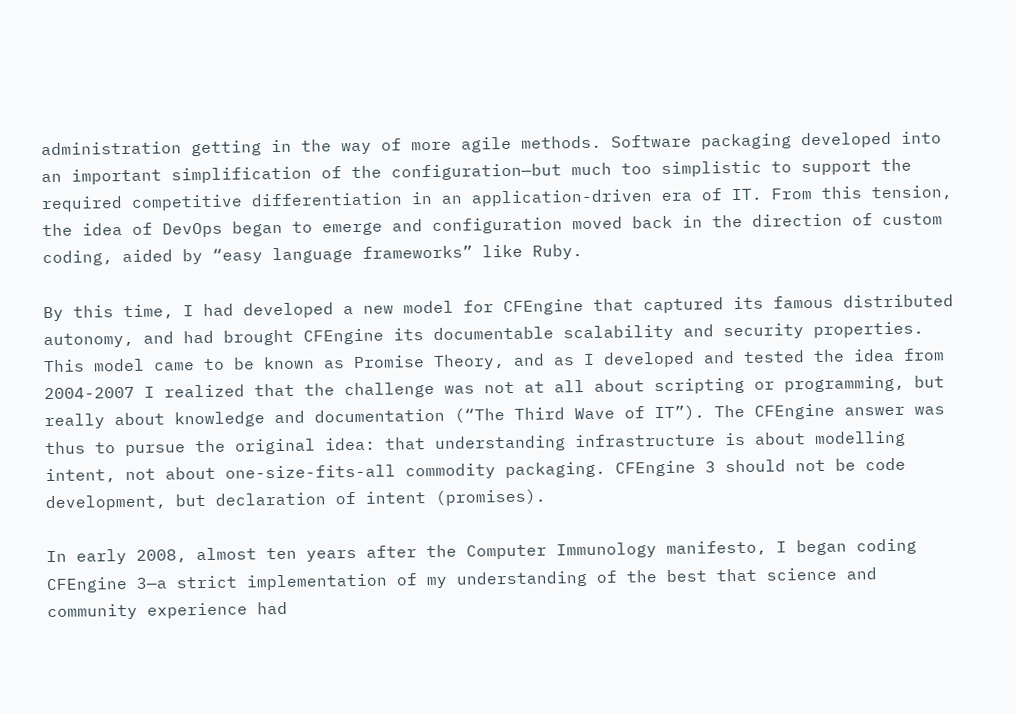administration getting in the way of more agile methods. Software packaging developed into an important simplification of the configuration—but much too simplistic to support the required competitive differentiation in an application-driven era of IT. From this tension, the idea of DevOps began to emerge and configuration moved back in the direction of custom coding, aided by “easy language frameworks” like Ruby.

By this time, I had developed a new model for CFEngine that captured its famous distributed autonomy, and had brought CFEngine its documentable scalability and security properties. This model came to be known as Promise Theory, and as I developed and tested the idea from 2004-2007 I realized that the challenge was not at all about scripting or programming, but really about knowledge and documentation (“The Third Wave of IT”). The CFEngine answer was thus to pursue the original idea: that understanding infrastructure is about modelling intent, not about one-size-fits-all commodity packaging. CFEngine 3 should not be code development, but declaration of intent (promises).

In early 2008, almost ten years after the Computer Immunology manifesto, I began coding CFEngine 3—a strict implementation of my understanding of the best that science and community experience had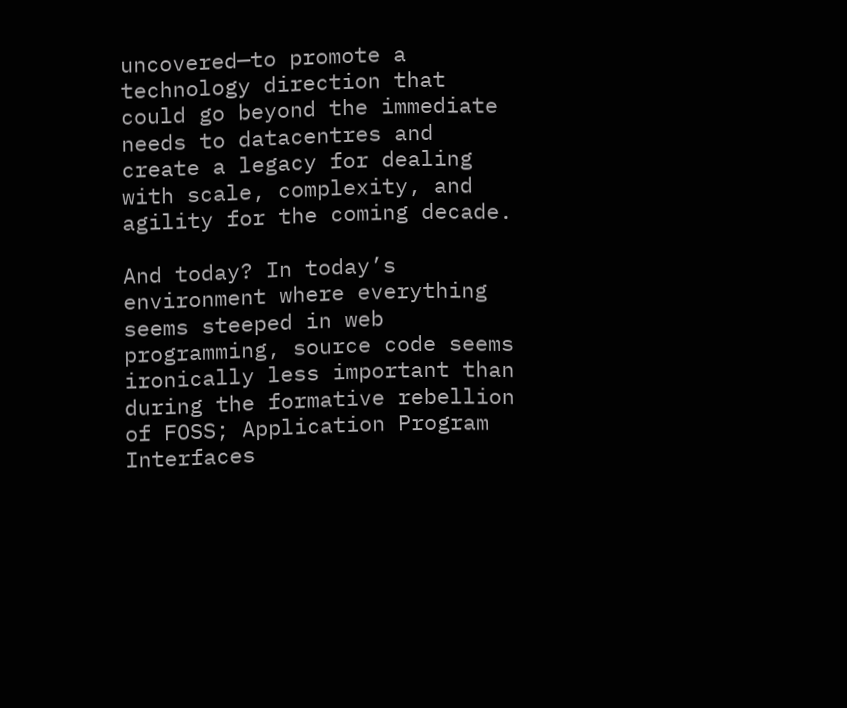uncovered—to promote a technology direction that could go beyond the immediate needs to datacentres and create a legacy for dealing with scale, complexity, and agility for the coming decade.

And today? In today’s environment where everything seems steeped in web programming, source code seems ironically less important than during the formative rebellion of FOSS; Application Program Interfaces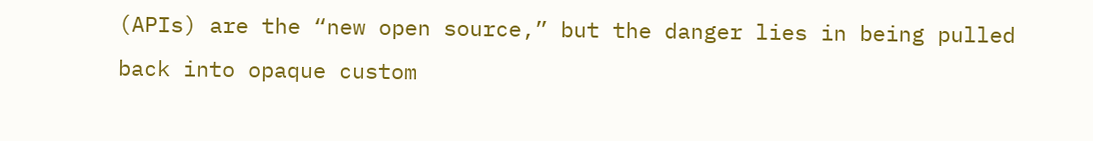(APIs) are the “new open source,” but the danger lies in being pulled back into opaque custom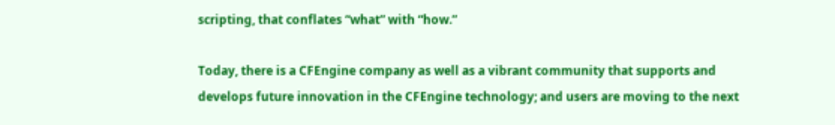scripting, that conflates “what” with “how.”

Today, there is a CFEngine company as well as a vibrant community that supports and develops future innovation in the CFEngine technology; and users are moving to the next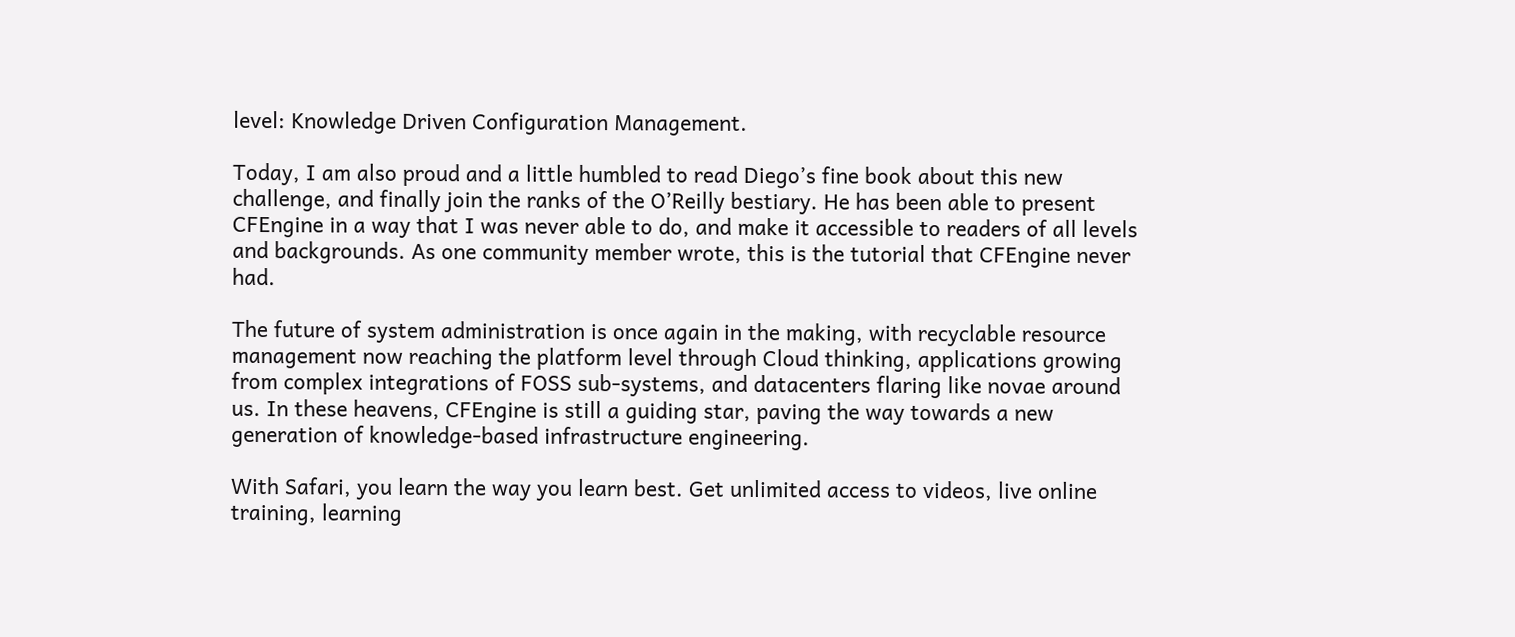level: Knowledge Driven Configuration Management.

Today, I am also proud and a little humbled to read Diego’s fine book about this new challenge, and finally join the ranks of the O’Reilly bestiary. He has been able to present CFEngine in a way that I was never able to do, and make it accessible to readers of all levels and backgrounds. As one community member wrote, this is the tutorial that CFEngine never had.

The future of system administration is once again in the making, with recyclable resource management now reaching the platform level through Cloud thinking, applications growing from complex integrations of FOSS sub-systems, and datacenters flaring like novae around us. In these heavens, CFEngine is still a guiding star, paving the way towards a new generation of knowledge-based infrastructure engineering.

With Safari, you learn the way you learn best. Get unlimited access to videos, live online training, learning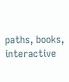paths, books, interactive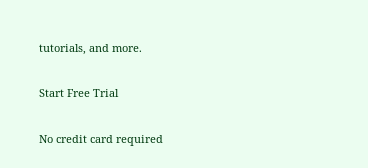tutorials, and more.

Start Free Trial

No credit card required